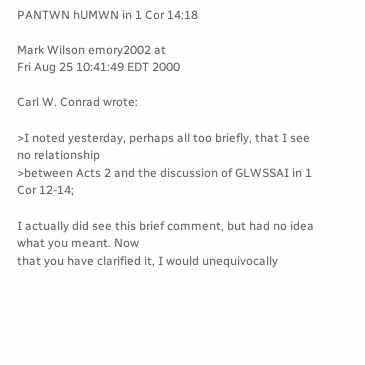PANTWN hUMWN in 1 Cor 14:18

Mark Wilson emory2002 at
Fri Aug 25 10:41:49 EDT 2000

Carl W. Conrad wrote:

>I noted yesterday, perhaps all too briefly, that I see no relationship
>between Acts 2 and the discussion of GLWSSAI in 1 Cor 12-14;

I actually did see this brief comment, but had no idea what you meant. Now
that you have clarified it, I would unequivocally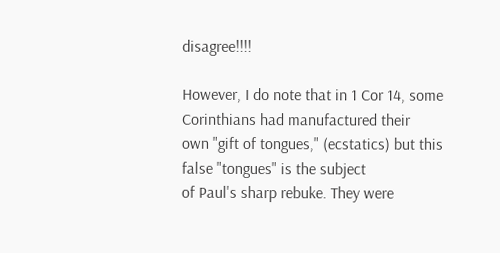disagree!!!!

However, I do note that in 1 Cor 14, some Corinthians had manufactured their
own "gift of tongues," (ecstatics) but this false "tongues" is the subject
of Paul's sharp rebuke. They were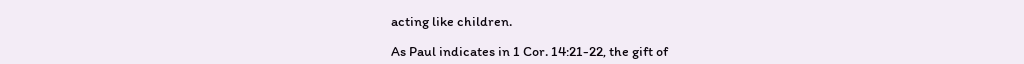acting like children.

As Paul indicates in 1 Cor. 14:21-22, the gift of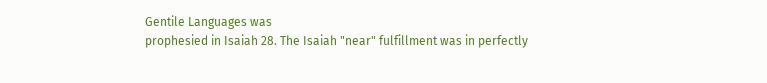Gentile Languages was
prophesied in Isaiah 28. The Isaiah "near" fulfillment was in perfectly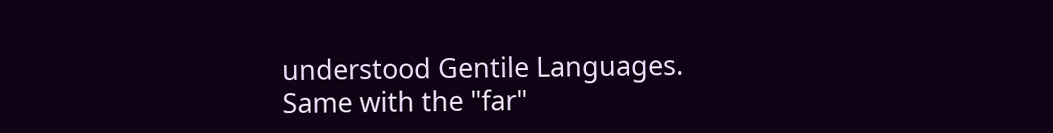understood Gentile Languages. Same with the "far"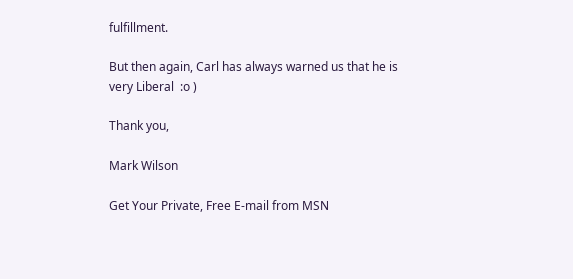fulfillment.

But then again, Carl has always warned us that he is
very Liberal  :o )

Thank you,

Mark Wilson

Get Your Private, Free E-mail from MSN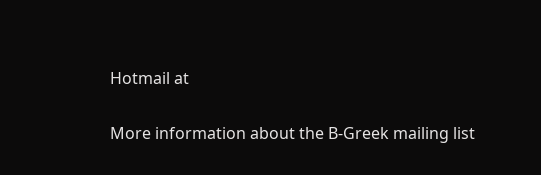Hotmail at

More information about the B-Greek mailing list